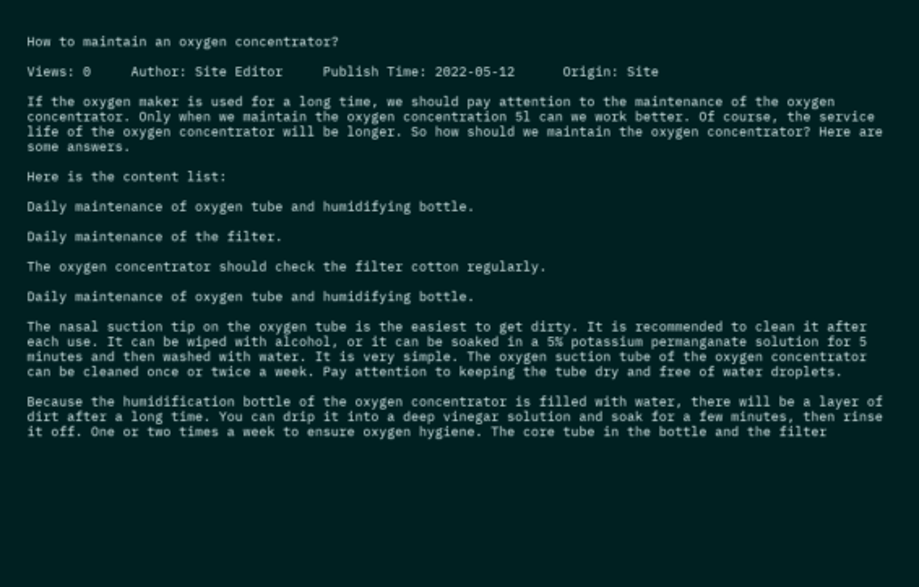How to maintain an oxygen concentrator?

Views: 0     Author: Site Editor     Publish Time: 2022-05-12      Origin: Site

If the oxygen maker is used for a long time, we should pay attention to the maintenance of the oxygen concentrator. Only when we maintain the oxygen concentration 5l can we work better. Of course, the service life of the oxygen concentrator will be longer. So how should we maintain the oxygen concentrator? Here are some answers.

Here is the content list:

Daily maintenance of oxygen tube and humidifying bottle.

Daily maintenance of the filter.

The oxygen concentrator should check the filter cotton regularly.

Daily maintenance of oxygen tube and humidifying bottle.

The nasal suction tip on the oxygen tube is the easiest to get dirty. It is recommended to clean it after each use. It can be wiped with alcohol, or it can be soaked in a 5% potassium permanganate solution for 5 minutes and then washed with water. It is very simple. The oxygen suction tube of the oxygen concentrator can be cleaned once or twice a week. Pay attention to keeping the tube dry and free of water droplets.

Because the humidification bottle of the oxygen concentrator is filled with water, there will be a layer of dirt after a long time. You can drip it into a deep vinegar solution and soak for a few minutes, then rinse it off. One or two times a week to ensure oxygen hygiene. The core tube in the bottle and the filter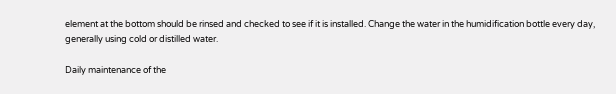element at the bottom should be rinsed and checked to see if it is installed. Change the water in the humidification bottle every day, generally using cold or distilled water.

Daily maintenance of the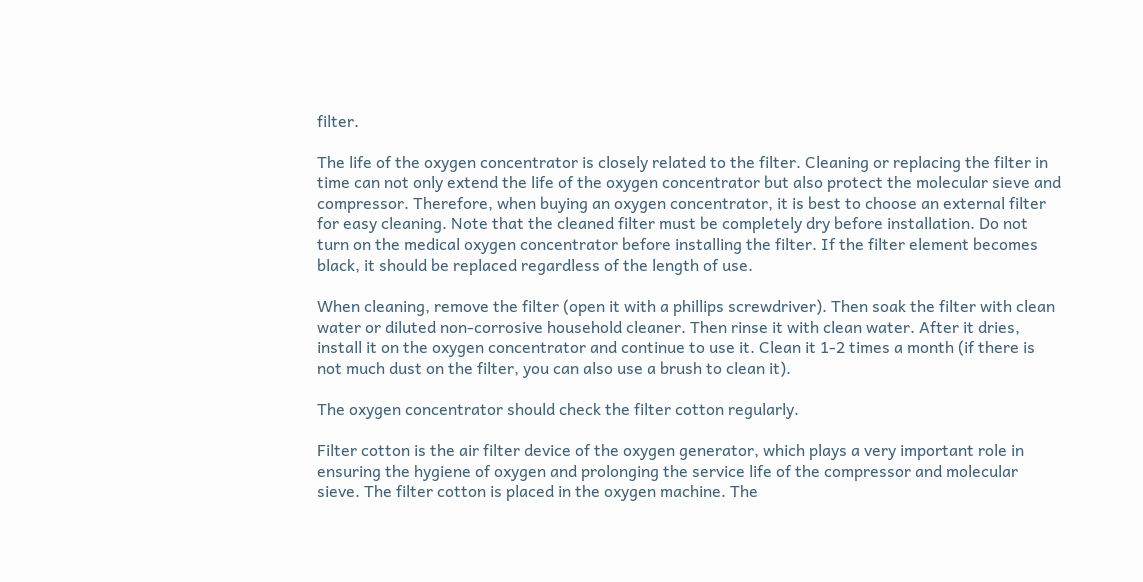filter.

The life of the oxygen concentrator is closely related to the filter. Cleaning or replacing the filter in time can not only extend the life of the oxygen concentrator but also protect the molecular sieve and compressor. Therefore, when buying an oxygen concentrator, it is best to choose an external filter for easy cleaning. Note that the cleaned filter must be completely dry before installation. Do not turn on the medical oxygen concentrator before installing the filter. If the filter element becomes black, it should be replaced regardless of the length of use.

When cleaning, remove the filter (open it with a phillips screwdriver). Then soak the filter with clean water or diluted non-corrosive household cleaner. Then rinse it with clean water. After it dries, install it on the oxygen concentrator and continue to use it. Clean it 1-2 times a month (if there is not much dust on the filter, you can also use a brush to clean it).

The oxygen concentrator should check the filter cotton regularly.

Filter cotton is the air filter device of the oxygen generator, which plays a very important role in ensuring the hygiene of oxygen and prolonging the service life of the compressor and molecular sieve. The filter cotton is placed in the oxygen machine. The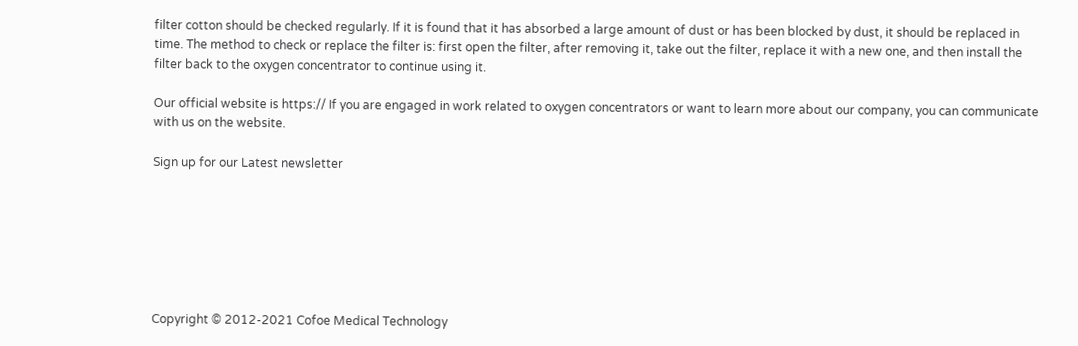filter cotton should be checked regularly. If it is found that it has absorbed a large amount of dust or has been blocked by dust, it should be replaced in time. The method to check or replace the filter is: first open the filter, after removing it, take out the filter, replace it with a new one, and then install the filter back to the oxygen concentrator to continue using it.

Our official website is https:// If you are engaged in work related to oxygen concentrators or want to learn more about our company, you can communicate with us on the website.

Sign up for our Latest newsletter







Copyright © 2012-2021 Cofoe Medical Technology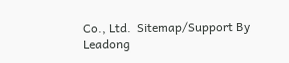Co., Ltd.  Sitemap/Support By Leadong